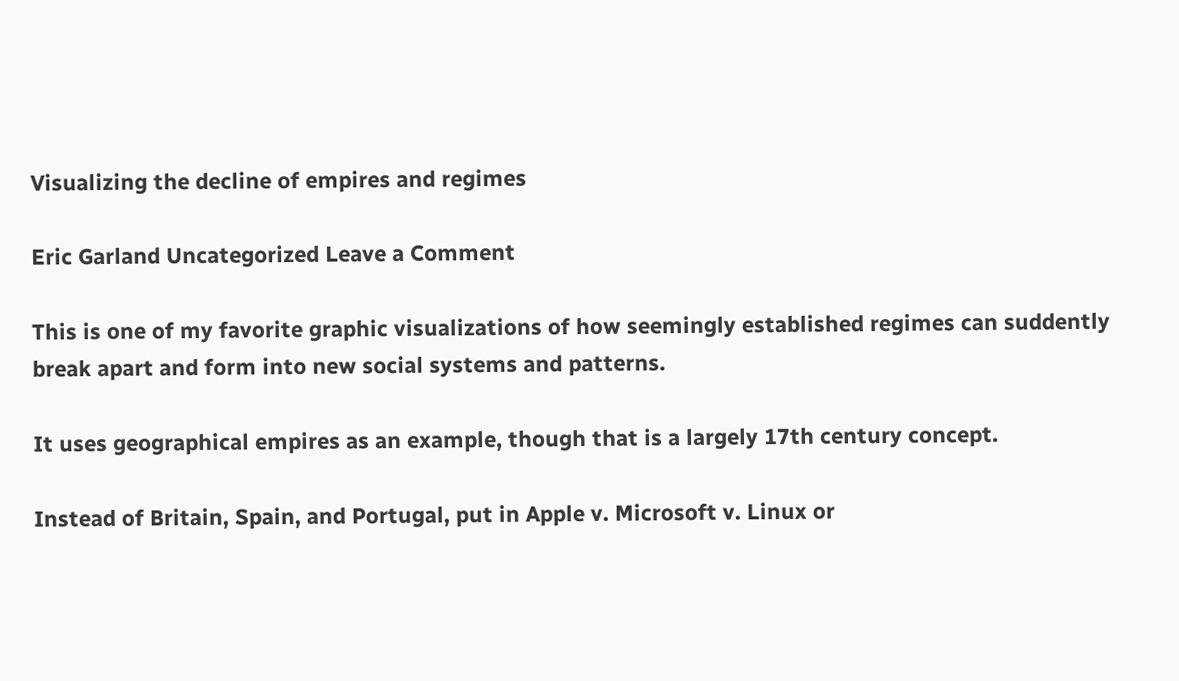Visualizing the decline of empires and regimes

Eric Garland Uncategorized Leave a Comment

This is one of my favorite graphic visualizations of how seemingly established regimes can suddently break apart and form into new social systems and patterns.

It uses geographical empires as an example, though that is a largely 17th century concept.

Instead of Britain, Spain, and Portugal, put in Apple v. Microsoft v. Linux or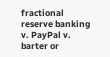fractional reserve banking v. PayPal v. barter or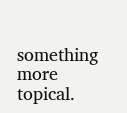something more topical.